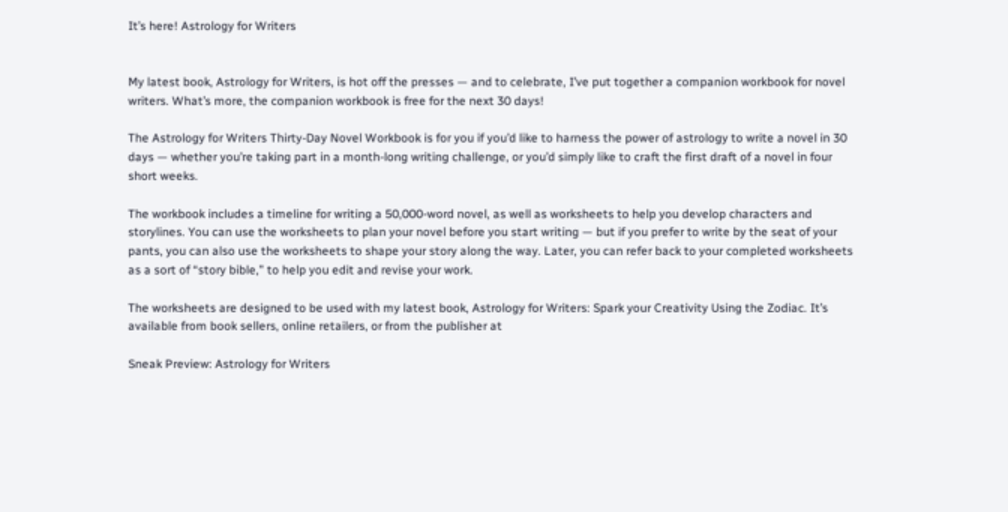It’s here! Astrology for Writers


My latest book, Astrology for Writers, is hot off the presses — and to celebrate, I’ve put together a companion workbook for novel writers. What’s more, the companion workbook is free for the next 30 days!

The Astrology for Writers Thirty-Day Novel Workbook is for you if you’d like to harness the power of astrology to write a novel in 30 days — whether you’re taking part in a month-long writing challenge, or you’d simply like to craft the first draft of a novel in four short weeks.

The workbook includes a timeline for writing a 50,000-word novel, as well as worksheets to help you develop characters and storylines. You can use the worksheets to plan your novel before you start writing — but if you prefer to write by the seat of your pants, you can also use the worksheets to shape your story along the way. Later, you can refer back to your completed worksheets as a sort of “story bible,” to help you edit and revise your work.

The worksheets are designed to be used with my latest book, Astrology for Writers: Spark your Creativity Using the Zodiac. It’s available from book sellers, online retailers, or from the publisher at

Sneak Preview: Astrology for Writers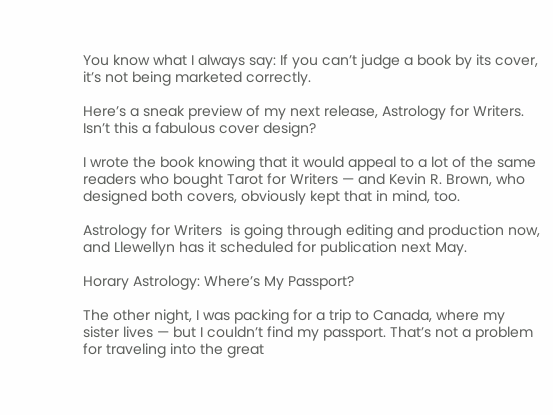You know what I always say: If you can’t judge a book by its cover, it’s not being marketed correctly.

Here’s a sneak preview of my next release, Astrology for Writers. Isn’t this a fabulous cover design?

I wrote the book knowing that it would appeal to a lot of the same readers who bought Tarot for Writers — and Kevin R. Brown, who designed both covers, obviously kept that in mind, too.

Astrology for Writers  is going through editing and production now, and Llewellyn has it scheduled for publication next May.

Horary Astrology: Where’s My Passport?

The other night, I was packing for a trip to Canada, where my sister lives — but I couldn’t find my passport. That’s not a problem for traveling into the great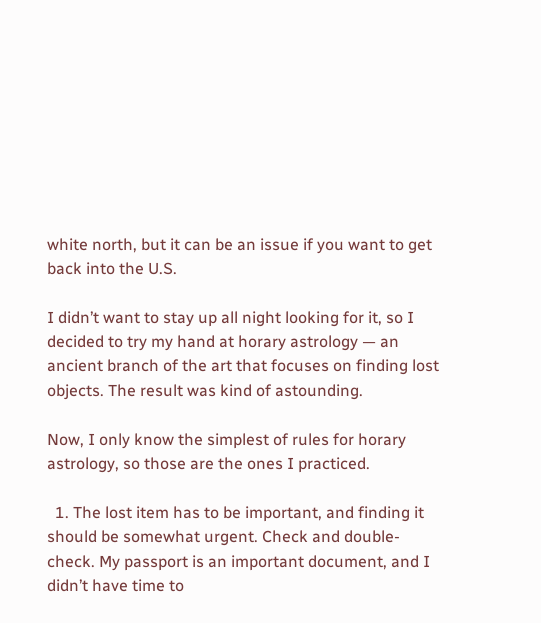white north, but it can be an issue if you want to get back into the U.S.

I didn’t want to stay up all night looking for it, so I decided to try my hand at horary astrology — an ancient branch of the art that focuses on finding lost objects. The result was kind of astounding.

Now, I only know the simplest of rules for horary astrology, so those are the ones I practiced.

  1. The lost item has to be important, and finding it should be somewhat urgent. Check and double-check. My passport is an important document, and I didn’t have time to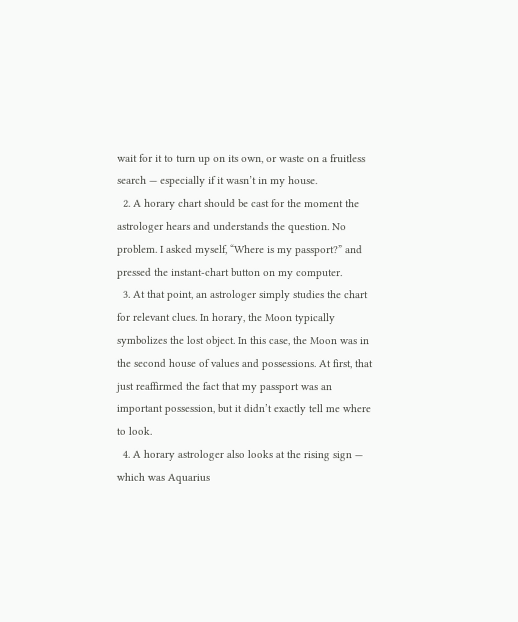wait for it to turn up on its own, or waste on a fruitless search — especially if it wasn’t in my house.
  2. A horary chart should be cast for the moment the astrologer hears and understands the question. No problem. I asked myself, “Where is my passport?” and pressed the instant-chart button on my computer.
  3. At that point, an astrologer simply studies the chart for relevant clues. In horary, the Moon typically symbolizes the lost object. In this case, the Moon was in the second house of values and possessions. At first, that just reaffirmed the fact that my passport was an important possession, but it didn’t exactly tell me where to look.
  4. A horary astrologer also looks at the rising sign — which was Aquarius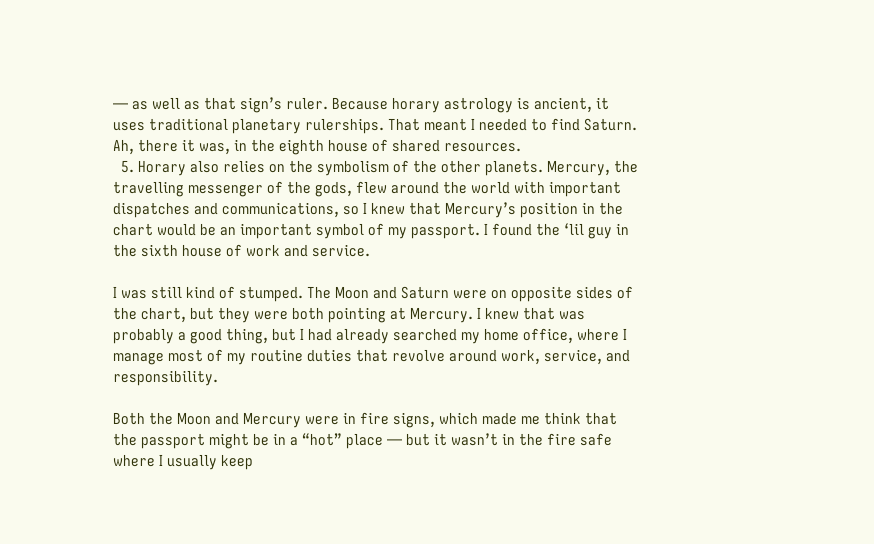— as well as that sign’s ruler. Because horary astrology is ancient, it uses traditional planetary rulerships. That meant I needed to find Saturn. Ah, there it was, in the eighth house of shared resources.
  5. Horary also relies on the symbolism of the other planets. Mercury, the travelling messenger of the gods, flew around the world with important dispatches and communications, so I knew that Mercury’s position in the chart would be an important symbol of my passport. I found the ‘lil guy in the sixth house of work and service.

I was still kind of stumped. The Moon and Saturn were on opposite sides of the chart, but they were both pointing at Mercury. I knew that was probably a good thing, but I had already searched my home office, where I manage most of my routine duties that revolve around work, service, and responsibility.

Both the Moon and Mercury were in fire signs, which made me think that the passport might be in a “hot” place — but it wasn’t in the fire safe where I usually keep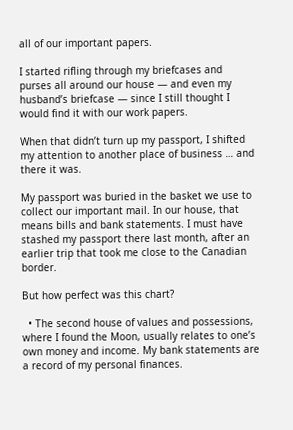all of our important papers.

I started rifling through my briefcases and purses all around our house — and even my husband’s briefcase — since I still thought I would find it with our work papers.

When that didn’t turn up my passport, I shifted my attention to another place of business … and there it was.

My passport was buried in the basket we use to collect our important mail. In our house, that means bills and bank statements. I must have stashed my passport there last month, after an earlier trip that took me close to the Canadian border.

But how perfect was this chart?

  • The second house of values and possessions, where I found the Moon, usually relates to one’s own money and income. My bank statements are a record of my personal finances.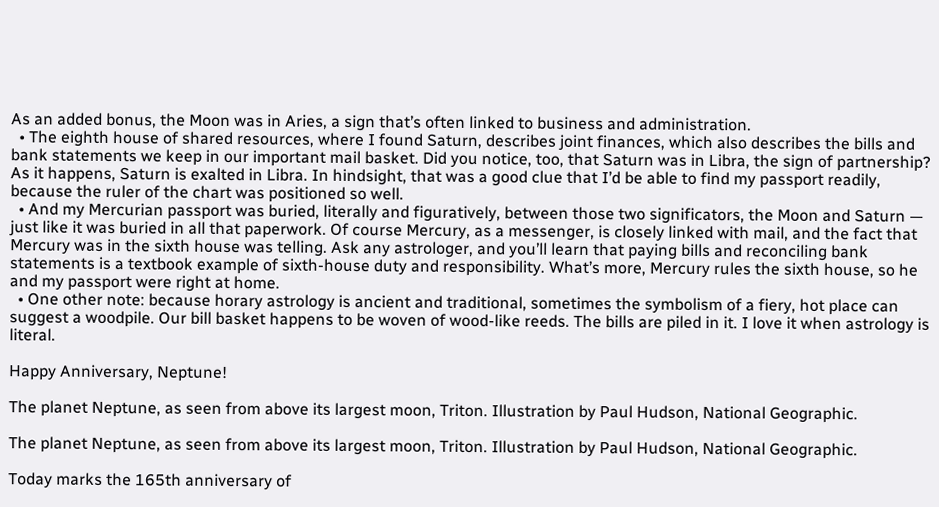As an added bonus, the Moon was in Aries, a sign that’s often linked to business and administration.
  • The eighth house of shared resources, where I found Saturn, describes joint finances, which also describes the bills and bank statements we keep in our important mail basket. Did you notice, too, that Saturn was in Libra, the sign of partnership? As it happens, Saturn is exalted in Libra. In hindsight, that was a good clue that I’d be able to find my passport readily, because the ruler of the chart was positioned so well.
  • And my Mercurian passport was buried, literally and figuratively, between those two significators, the Moon and Saturn — just like it was buried in all that paperwork. Of course Mercury, as a messenger, is closely linked with mail, and the fact that Mercury was in the sixth house was telling. Ask any astrologer, and you’ll learn that paying bills and reconciling bank statements is a textbook example of sixth-house duty and responsibility. What’s more, Mercury rules the sixth house, so he and my passport were right at home.
  • One other note: because horary astrology is ancient and traditional, sometimes the symbolism of a fiery, hot place can suggest a woodpile. Our bill basket happens to be woven of wood-like reeds. The bills are piled in it. I love it when astrology is literal.

Happy Anniversary, Neptune!

The planet Neptune, as seen from above its largest moon, Triton. Illustration by Paul Hudson, National Geographic.

The planet Neptune, as seen from above its largest moon, Triton. Illustration by Paul Hudson, National Geographic.

Today marks the 165th anniversary of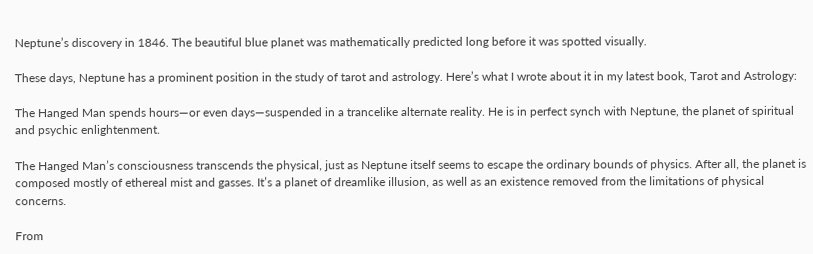Neptune’s discovery in 1846. The beautiful blue planet was mathematically predicted long before it was spotted visually.

These days, Neptune has a prominent position in the study of tarot and astrology. Here’s what I wrote about it in my latest book, Tarot and Astrology:

The Hanged Man spends hours—or even days—suspended in a trancelike alternate reality. He is in perfect synch with Neptune, the planet of spiritual and psychic enlightenment.

The Hanged Man’s consciousness transcends the physical, just as Neptune itself seems to escape the ordinary bounds of physics. After all, the planet is composed mostly of ethereal mist and gasses. It’s a planet of dreamlike illusion, as well as an existence removed from the limitations of physical concerns.

From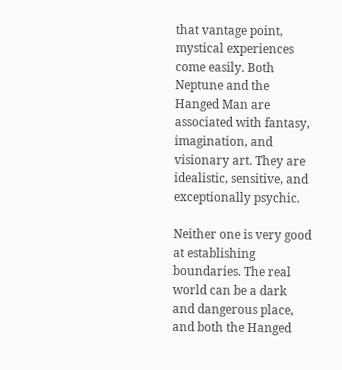that vantage point, mystical experiences come easily. Both Neptune and the Hanged Man are associated with fantasy, imagination, and visionary art. They are idealistic, sensitive, and exceptionally psychic.

Neither one is very good at establishing boundaries. The real world can be a dark and dangerous place, and both the Hanged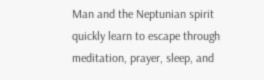Man and the Neptunian spirit quickly learn to escape through meditation, prayer, sleep, and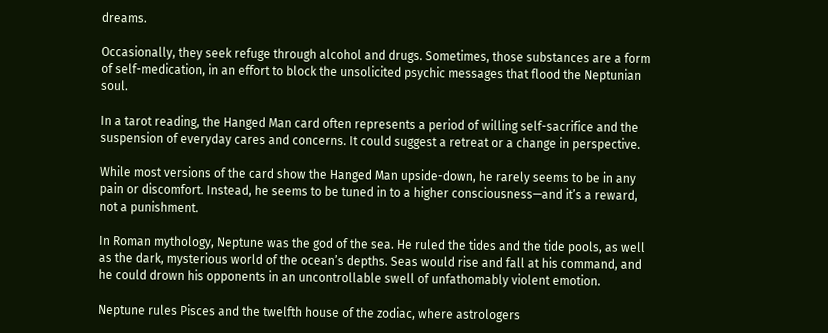dreams.

Occasionally, they seek refuge through alcohol and drugs. Sometimes, those substances are a form of self-medication, in an effort to block the unsolicited psychic messages that flood the Neptunian soul.

In a tarot reading, the Hanged Man card often represents a period of willing self-sacrifice and the suspension of everyday cares and concerns. It could suggest a retreat or a change in perspective.

While most versions of the card show the Hanged Man upside-down, he rarely seems to be in any pain or discomfort. Instead, he seems to be tuned in to a higher consciousness—and it’s a reward, not a punishment.

In Roman mythology, Neptune was the god of the sea. He ruled the tides and the tide pools, as well as the dark, mysterious world of the ocean’s depths. Seas would rise and fall at his command, and he could drown his opponents in an uncontrollable swell of unfathomably violent emotion.

Neptune rules Pisces and the twelfth house of the zodiac, where astrologers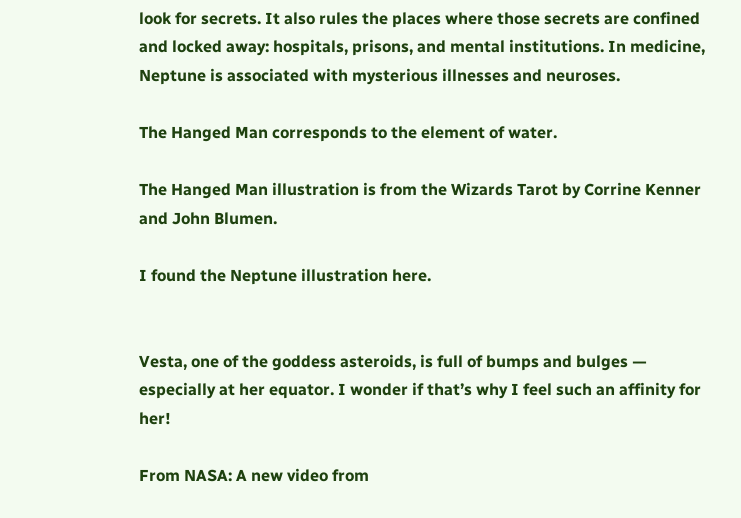look for secrets. It also rules the places where those secrets are confined and locked away: hospitals, prisons, and mental institutions. In medicine, Neptune is associated with mysterious illnesses and neuroses.

The Hanged Man corresponds to the element of water.

The Hanged Man illustration is from the Wizards Tarot by Corrine Kenner and John Blumen.

I found the Neptune illustration here.


Vesta, one of the goddess asteroids, is full of bumps and bulges — especially at her equator. I wonder if that’s why I feel such an affinity for her!

From NASA: A new video from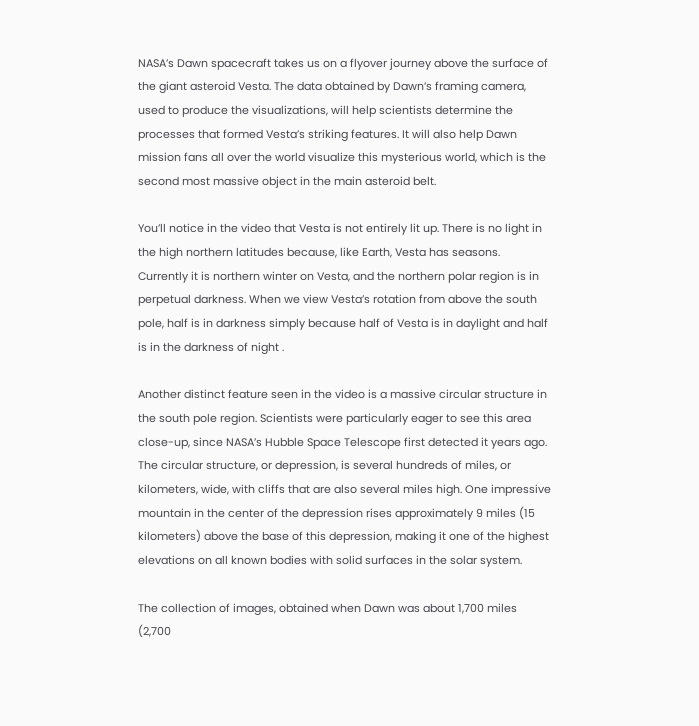NASA’s Dawn spacecraft takes us on a flyover journey above the surface of the giant asteroid Vesta. The data obtained by Dawn’s framing camera, used to produce the visualizations, will help scientists determine the processes that formed Vesta’s striking features. It will also help Dawn mission fans all over the world visualize this mysterious world, which is the second most massive object in the main asteroid belt.

You’ll notice in the video that Vesta is not entirely lit up. There is no light in the high northern latitudes because, like Earth, Vesta has seasons. Currently it is northern winter on Vesta, and the northern polar region is in perpetual darkness. When we view Vesta’s rotation from above the south pole, half is in darkness simply because half of Vesta is in daylight and half is in the darkness of night .

Another distinct feature seen in the video is a massive circular structure in the south pole region. Scientists were particularly eager to see this area close-up, since NASA’s Hubble Space Telescope first detected it years ago. The circular structure, or depression, is several hundreds of miles, or kilometers, wide, with cliffs that are also several miles high. One impressive mountain in the center of the depression rises approximately 9 miles (15 kilometers) above the base of this depression, making it one of the highest elevations on all known bodies with solid surfaces in the solar system.

The collection of images, obtained when Dawn was about 1,700 miles (2,700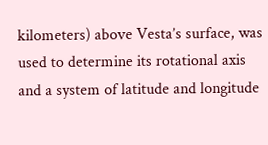kilometers) above Vesta’s surface, was used to determine its rotational axis and a system of latitude and longitude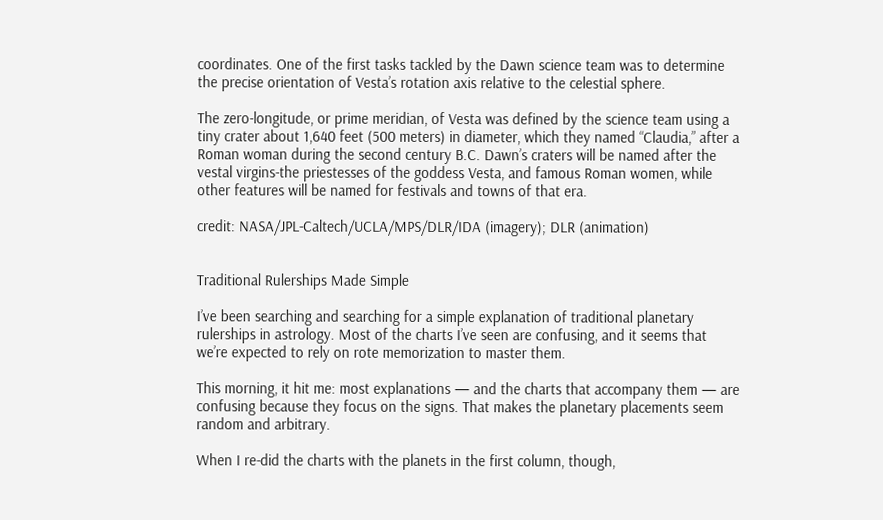coordinates. One of the first tasks tackled by the Dawn science team was to determine the precise orientation of Vesta’s rotation axis relative to the celestial sphere.

The zero-longitude, or prime meridian, of Vesta was defined by the science team using a tiny crater about 1,640 feet (500 meters) in diameter, which they named “Claudia,” after a Roman woman during the second century B.C. Dawn’s craters will be named after the vestal virgins-the priestesses of the goddess Vesta, and famous Roman women, while other features will be named for festivals and towns of that era.

credit: NASA/JPL-Caltech/UCLA/MPS/DLR/IDA (imagery); DLR (animation)


Traditional Rulerships Made Simple

I’ve been searching and searching for a simple explanation of traditional planetary rulerships in astrology. Most of the charts I’ve seen are confusing, and it seems that we’re expected to rely on rote memorization to master them.

This morning, it hit me: most explanations — and the charts that accompany them — are confusing because they focus on the signs. That makes the planetary placements seem random and arbitrary.

When I re-did the charts with the planets in the first column, though,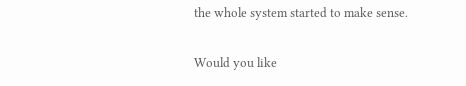the whole system started to make sense.

Would you like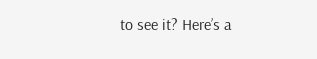to see it? Here’s a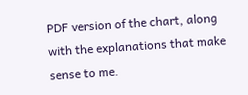PDF version of the chart, along with the explanations that make sense to me.